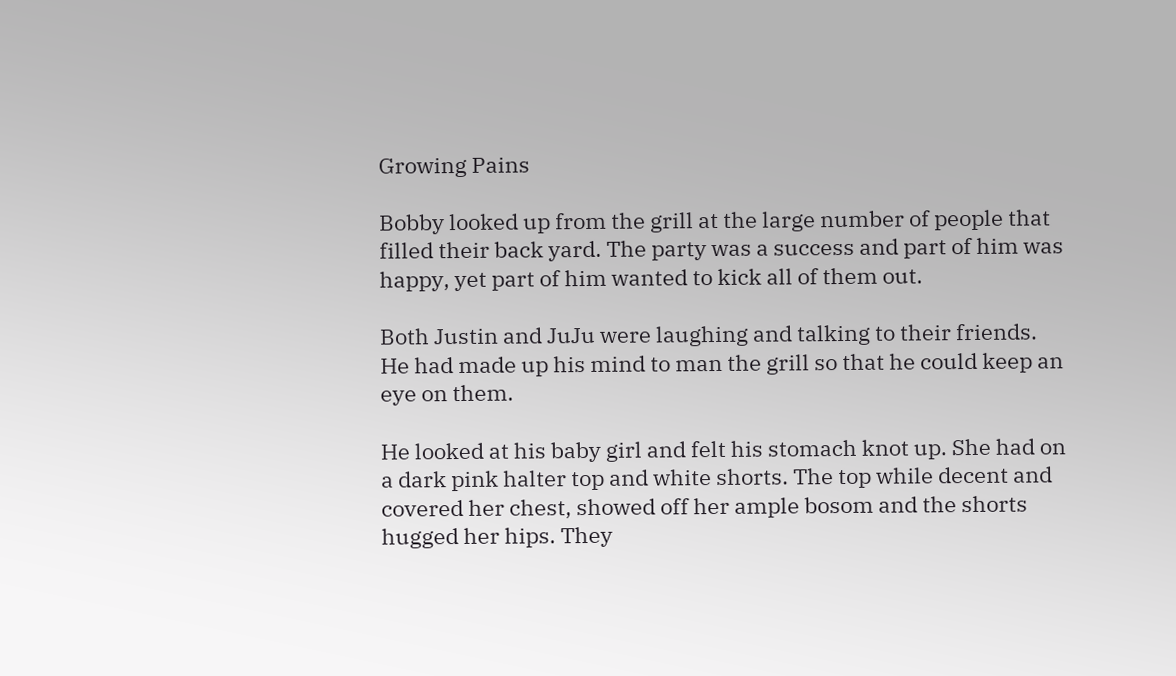Growing Pains

Bobby looked up from the grill at the large number of people that filled their back yard. The party was a success and part of him was happy, yet part of him wanted to kick all of them out.

Both Justin and JuJu were laughing and talking to their friends. He had made up his mind to man the grill so that he could keep an eye on them.

He looked at his baby girl and felt his stomach knot up. She had on a dark pink halter top and white shorts. The top while decent and covered her chest, showed off her ample bosom and the shorts hugged her hips. They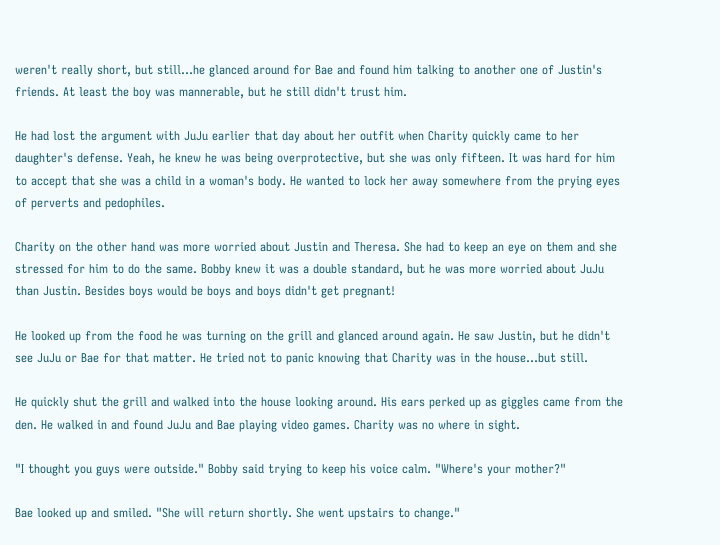weren't really short, but still…he glanced around for Bae and found him talking to another one of Justin's friends. At least the boy was mannerable, but he still didn't trust him.

He had lost the argument with JuJu earlier that day about her outfit when Charity quickly came to her daughter's defense. Yeah, he knew he was being overprotective, but she was only fifteen. It was hard for him to accept that she was a child in a woman's body. He wanted to lock her away somewhere from the prying eyes of perverts and pedophiles.

Charity on the other hand was more worried about Justin and Theresa. She had to keep an eye on them and she stressed for him to do the same. Bobby knew it was a double standard, but he was more worried about JuJu than Justin. Besides boys would be boys and boys didn't get pregnant!

He looked up from the food he was turning on the grill and glanced around again. He saw Justin, but he didn't see JuJu or Bae for that matter. He tried not to panic knowing that Charity was in the house…but still.

He quickly shut the grill and walked into the house looking around. His ears perked up as giggles came from the den. He walked in and found JuJu and Bae playing video games. Charity was no where in sight.

"I thought you guys were outside." Bobby said trying to keep his voice calm. "Where's your mother?"

Bae looked up and smiled. "She will return shortly. She went upstairs to change."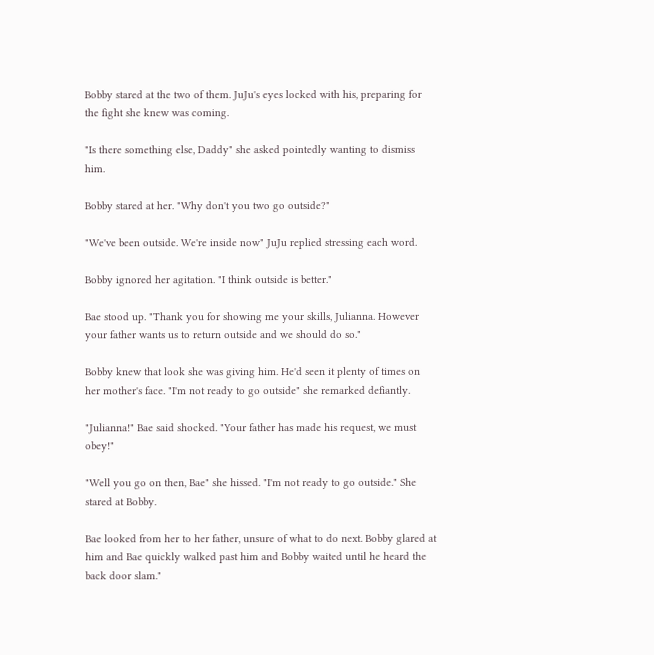Bobby stared at the two of them. JuJu's eyes locked with his, preparing for the fight she knew was coming.

"Is there something else, Daddy" she asked pointedly wanting to dismiss him.

Bobby stared at her. "Why don't you two go outside?"

"We've been outside. We're inside now" JuJu replied stressing each word.

Bobby ignored her agitation. "I think outside is better."

Bae stood up. "Thank you for showing me your skills, Julianna. However your father wants us to return outside and we should do so."

Bobby knew that look she was giving him. He'd seen it plenty of times on her mother's face. "I'm not ready to go outside" she remarked defiantly.

"Julianna!" Bae said shocked. "Your father has made his request, we must obey!"

"Well you go on then, Bae" she hissed. "I'm not ready to go outside." She stared at Bobby.

Bae looked from her to her father, unsure of what to do next. Bobby glared at him and Bae quickly walked past him and Bobby waited until he heard the back door slam."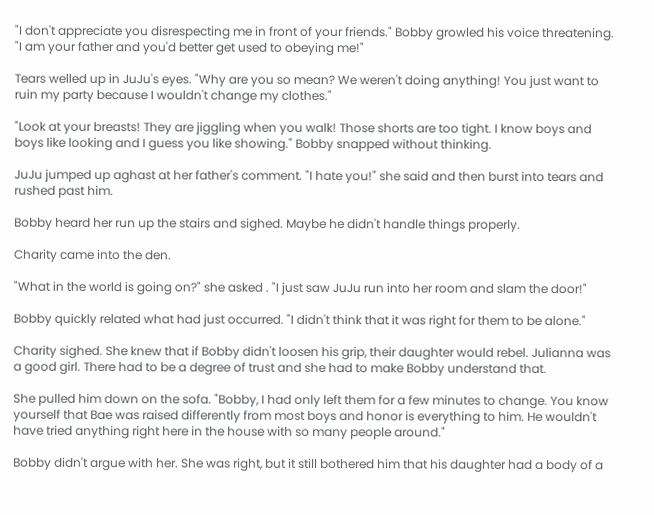"I don't appreciate you disrespecting me in front of your friends." Bobby growled his voice threatening. "I am your father and you'd better get used to obeying me!"

Tears welled up in JuJu's eyes. "Why are you so mean? We weren't doing anything! You just want to ruin my party because I wouldn't change my clothes."

"Look at your breasts! They are jiggling when you walk! Those shorts are too tight. I know boys and boys like looking and I guess you like showing." Bobby snapped without thinking.

JuJu jumped up aghast at her father's comment. "I hate you!" she said and then burst into tears and rushed past him.

Bobby heard her run up the stairs and sighed. Maybe he didn't handle things properly.

Charity came into the den.

"What in the world is going on?" she asked . "I just saw JuJu run into her room and slam the door!"

Bobby quickly related what had just occurred. "I didn't think that it was right for them to be alone."

Charity sighed. She knew that if Bobby didn't loosen his grip, their daughter would rebel. Julianna was a good girl. There had to be a degree of trust and she had to make Bobby understand that.

She pulled him down on the sofa. "Bobby, I had only left them for a few minutes to change. You know yourself that Bae was raised differently from most boys and honor is everything to him. He wouldn't have tried anything right here in the house with so many people around."

Bobby didn't argue with her. She was right, but it still bothered him that his daughter had a body of a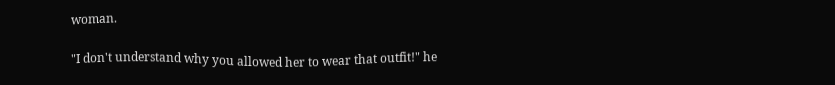woman.

"I don't understand why you allowed her to wear that outfit!" he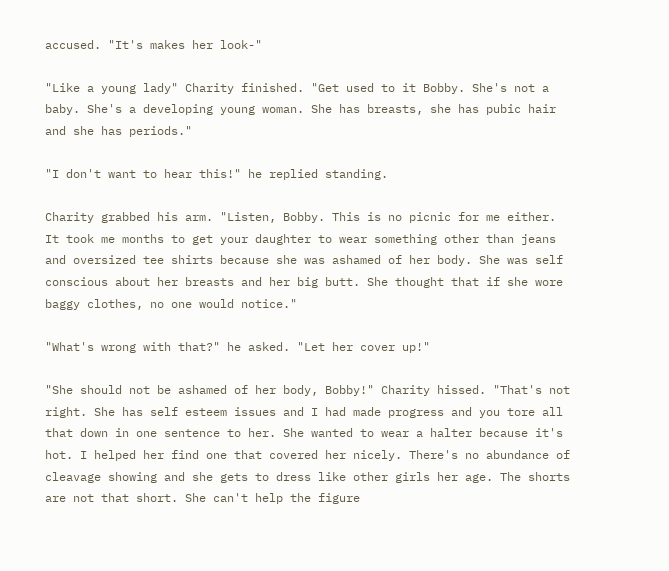accused. "It's makes her look-"

"Like a young lady" Charity finished. "Get used to it Bobby. She's not a baby. She's a developing young woman. She has breasts, she has pubic hair and she has periods."

"I don't want to hear this!" he replied standing.

Charity grabbed his arm. "Listen, Bobby. This is no picnic for me either. It took me months to get your daughter to wear something other than jeans and oversized tee shirts because she was ashamed of her body. She was self conscious about her breasts and her big butt. She thought that if she wore baggy clothes, no one would notice."

"What's wrong with that?" he asked. "Let her cover up!"

"She should not be ashamed of her body, Bobby!" Charity hissed. "That's not right. She has self esteem issues and I had made progress and you tore all that down in one sentence to her. She wanted to wear a halter because it's hot. I helped her find one that covered her nicely. There's no abundance of cleavage showing and she gets to dress like other girls her age. The shorts are not that short. She can't help the figure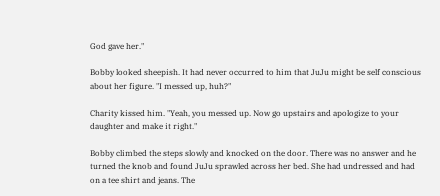God gave her."

Bobby looked sheepish. It had never occurred to him that JuJu might be self conscious about her figure. "I messed up, huh?"

Charity kissed him. "Yeah, you messed up. Now go upstairs and apologize to your daughter and make it right."

Bobby climbed the steps slowly and knocked on the door. There was no answer and he turned the knob and found JuJu sprawled across her bed. She had undressed and had on a tee shirt and jeans. The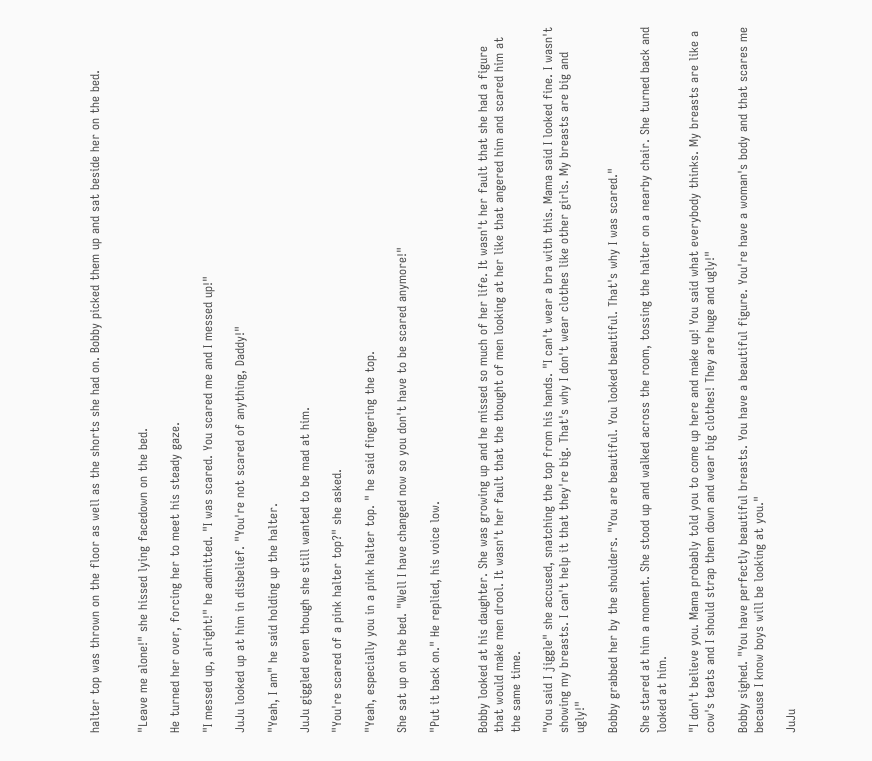halter top was thrown on the floor as well as the shorts she had on. Bobby picked them up and sat beside her on the bed.


"Leave me alone!" she hissed lying facedown on the bed.

He turned her over, forcing her to meet his steady gaze.

"I messed up, alright!" he admitted. "I was scared. You scared me and I messed up!"

JuJu looked up at him in disbelief. "You're not scared of anything, Daddy!"

"Yeah, I am" he said holding up the halter.

JuJu giggled even though she still wanted to be mad at him.

"You're scared of a pink halter top?" she asked.

"Yeah, especially you in a pink halter top. " he said fingering the top.

She sat up on the bed. "Well I have changed now so you don't have to be scared anymore!"

"Put it back on." He replied, his voice low.


Bobby looked at his daughter. She was growing up and he missed so much of her life. It wasn't her fault that she had a figure that would make men drool. It wasn't her fault that the thought of men looking at her like that angered him and scared him at the same time.

"You said I jiggle" she accused, snatching the top from his hands. "I can't wear a bra with this. Mama said I looked fine. I wasn't showing my breasts. I can't help it that they're big. That's why I don't wear clothes like other girls. My breasts are big and ugly!"

Bobby grabbed her by the shoulders. "You are beautiful. You looked beautiful. That's why I was scared."

She stared at him a moment. She stood up and walked across the room, tossing the halter on a nearby chair. She turned back and looked at him.

"I don't believe you. Mama probably told you to come up here and make up! You said what everybody thinks. My breasts are like a cow's teats and I should strap them down and wear big clothes! They are huge and ugly!"

Bobby sighed. "You have perfectly beautiful breasts. You have a beautiful figure. You're have a woman's body and that scares me because I know boys will be looking at you."

JuJu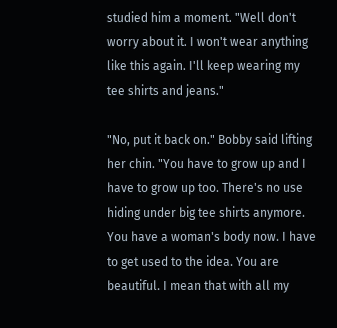studied him a moment. "Well don't worry about it. I won't wear anything like this again. I'll keep wearing my tee shirts and jeans."

"No, put it back on." Bobby said lifting her chin. "You have to grow up and I have to grow up too. There's no use hiding under big tee shirts anymore. You have a woman's body now. I have to get used to the idea. You are beautiful. I mean that with all my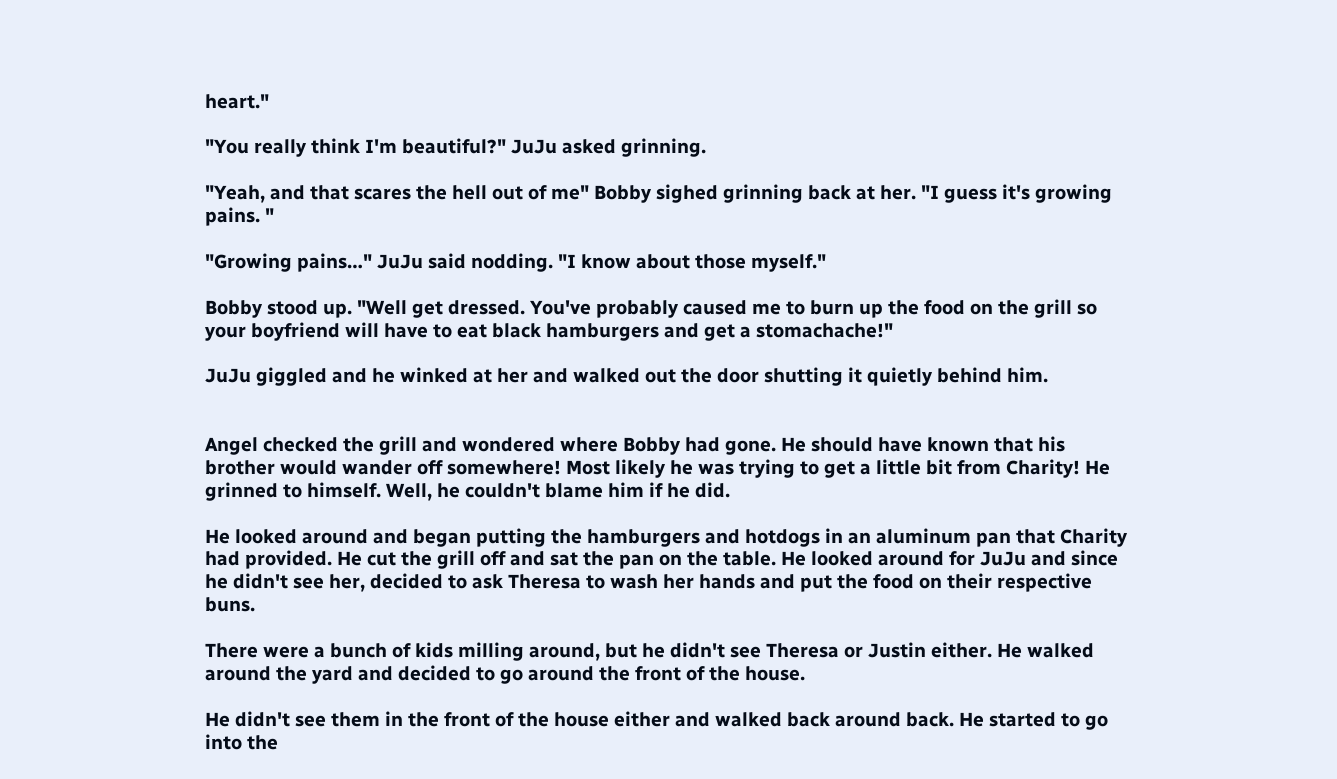heart."

"You really think I'm beautiful?" JuJu asked grinning.

"Yeah, and that scares the hell out of me" Bobby sighed grinning back at her. "I guess it's growing pains. "

"Growing pains…" JuJu said nodding. "I know about those myself."

Bobby stood up. "Well get dressed. You've probably caused me to burn up the food on the grill so your boyfriend will have to eat black hamburgers and get a stomachache!"

JuJu giggled and he winked at her and walked out the door shutting it quietly behind him.


Angel checked the grill and wondered where Bobby had gone. He should have known that his brother would wander off somewhere! Most likely he was trying to get a little bit from Charity! He grinned to himself. Well, he couldn't blame him if he did.

He looked around and began putting the hamburgers and hotdogs in an aluminum pan that Charity had provided. He cut the grill off and sat the pan on the table. He looked around for JuJu and since he didn't see her, decided to ask Theresa to wash her hands and put the food on their respective buns.

There were a bunch of kids milling around, but he didn't see Theresa or Justin either. He walked around the yard and decided to go around the front of the house.

He didn't see them in the front of the house either and walked back around back. He started to go into the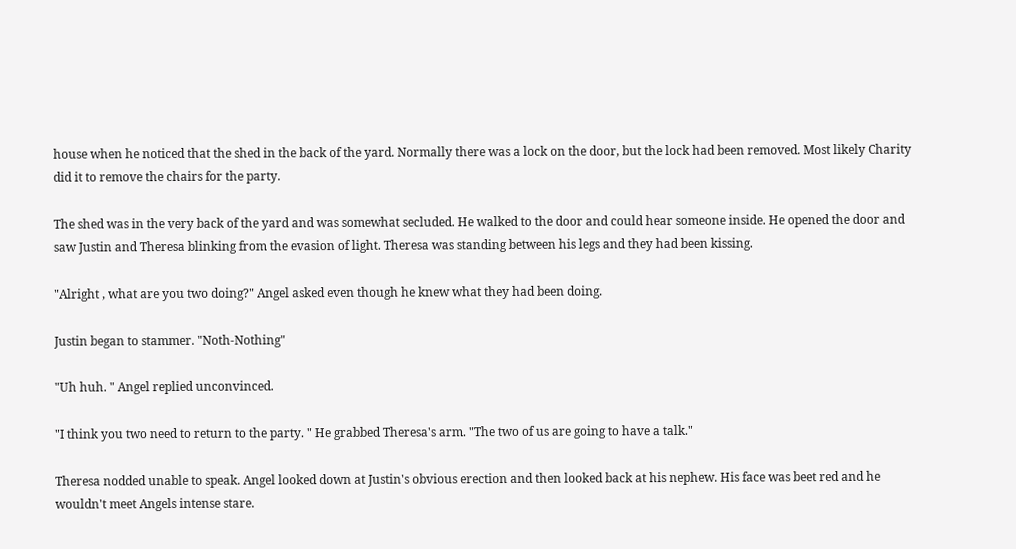house when he noticed that the shed in the back of the yard. Normally there was a lock on the door, but the lock had been removed. Most likely Charity did it to remove the chairs for the party.

The shed was in the very back of the yard and was somewhat secluded. He walked to the door and could hear someone inside. He opened the door and saw Justin and Theresa blinking from the evasion of light. Theresa was standing between his legs and they had been kissing.

"Alright , what are you two doing?" Angel asked even though he knew what they had been doing.

Justin began to stammer. "Noth-Nothing"

"Uh huh. " Angel replied unconvinced.

"I think you two need to return to the party. " He grabbed Theresa's arm. "The two of us are going to have a talk."

Theresa nodded unable to speak. Angel looked down at Justin's obvious erection and then looked back at his nephew. His face was beet red and he wouldn't meet Angels intense stare.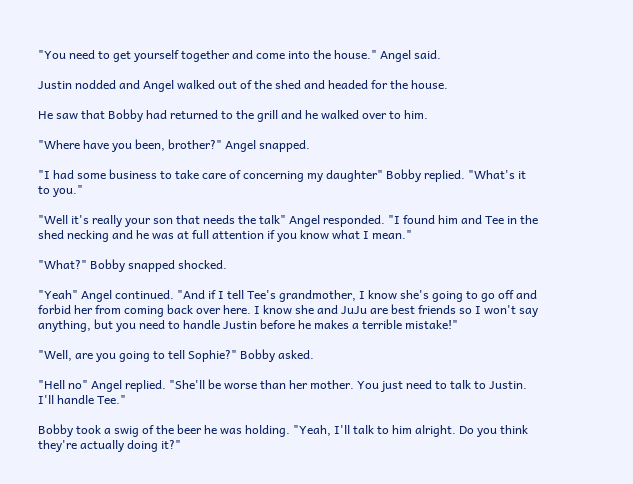"You need to get yourself together and come into the house." Angel said.

Justin nodded and Angel walked out of the shed and headed for the house.

He saw that Bobby had returned to the grill and he walked over to him.

"Where have you been, brother?" Angel snapped.

"I had some business to take care of concerning my daughter" Bobby replied. "What's it to you."

"Well it's really your son that needs the talk" Angel responded. "I found him and Tee in the shed necking and he was at full attention if you know what I mean."

"What?" Bobby snapped shocked.

"Yeah" Angel continued. "And if I tell Tee's grandmother, I know she's going to go off and forbid her from coming back over here. I know she and JuJu are best friends so I won't say anything, but you need to handle Justin before he makes a terrible mistake!"

"Well, are you going to tell Sophie?" Bobby asked.

"Hell no" Angel replied. "She'll be worse than her mother. You just need to talk to Justin. I'll handle Tee."

Bobby took a swig of the beer he was holding. "Yeah, I'll talk to him alright. Do you think they're actually doing it?"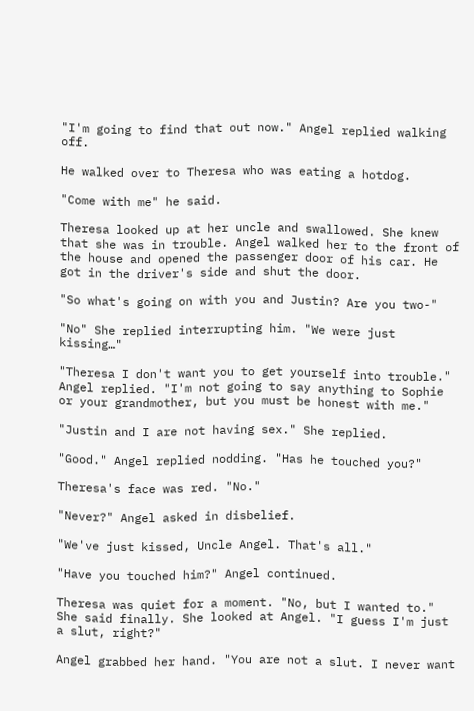"I'm going to find that out now." Angel replied walking off.

He walked over to Theresa who was eating a hotdog.

"Come with me" he said.

Theresa looked up at her uncle and swallowed. She knew that she was in trouble. Angel walked her to the front of the house and opened the passenger door of his car. He got in the driver's side and shut the door.

"So what's going on with you and Justin? Are you two-"

"No" She replied interrupting him. "We were just kissing…"

"Theresa I don't want you to get yourself into trouble." Angel replied. "I'm not going to say anything to Sophie or your grandmother, but you must be honest with me."

"Justin and I are not having sex." She replied.

"Good." Angel replied nodding. "Has he touched you?"

Theresa's face was red. "No."

"Never?" Angel asked in disbelief.

"We've just kissed, Uncle Angel. That's all."

"Have you touched him?" Angel continued.

Theresa was quiet for a moment. "No, but I wanted to." She said finally. She looked at Angel. "I guess I'm just a slut, right?"

Angel grabbed her hand. "You are not a slut. I never want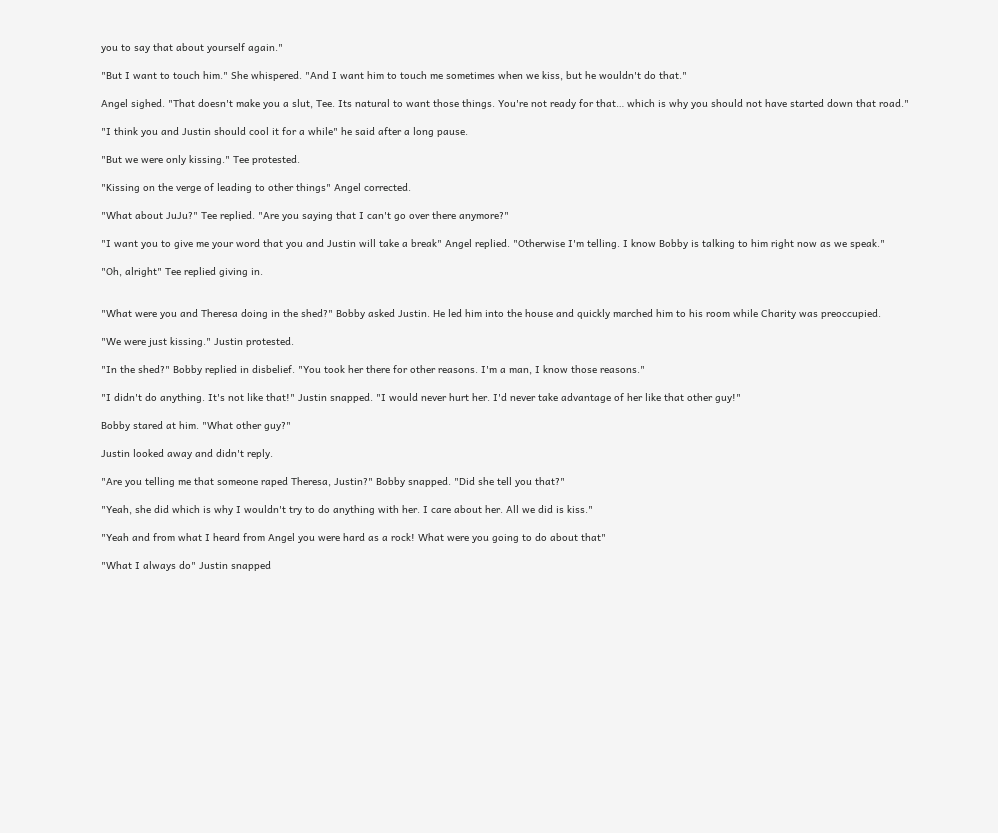you to say that about yourself again."

"But I want to touch him." She whispered. "And I want him to touch me sometimes when we kiss, but he wouldn't do that."

Angel sighed. "That doesn't make you a slut, Tee. Its natural to want those things. You're not ready for that… which is why you should not have started down that road."

"I think you and Justin should cool it for a while" he said after a long pause.

"But we were only kissing." Tee protested.

"Kissing on the verge of leading to other things" Angel corrected.

"What about JuJu?" Tee replied. "Are you saying that I can't go over there anymore?"

"I want you to give me your word that you and Justin will take a break" Angel replied. "Otherwise I'm telling. I know Bobby is talking to him right now as we speak."

"Oh, alright" Tee replied giving in.


"What were you and Theresa doing in the shed?" Bobby asked Justin. He led him into the house and quickly marched him to his room while Charity was preoccupied.

"We were just kissing." Justin protested.

"In the shed?" Bobby replied in disbelief. "You took her there for other reasons. I'm a man, I know those reasons."

"I didn't do anything. It's not like that!" Justin snapped. "I would never hurt her. I'd never take advantage of her like that other guy!"

Bobby stared at him. "What other guy?"

Justin looked away and didn't reply.

"Are you telling me that someone raped Theresa, Justin?" Bobby snapped. "Did she tell you that?"

"Yeah, she did which is why I wouldn't try to do anything with her. I care about her. All we did is kiss."

"Yeah and from what I heard from Angel you were hard as a rock! What were you going to do about that"

"What I always do" Justin snapped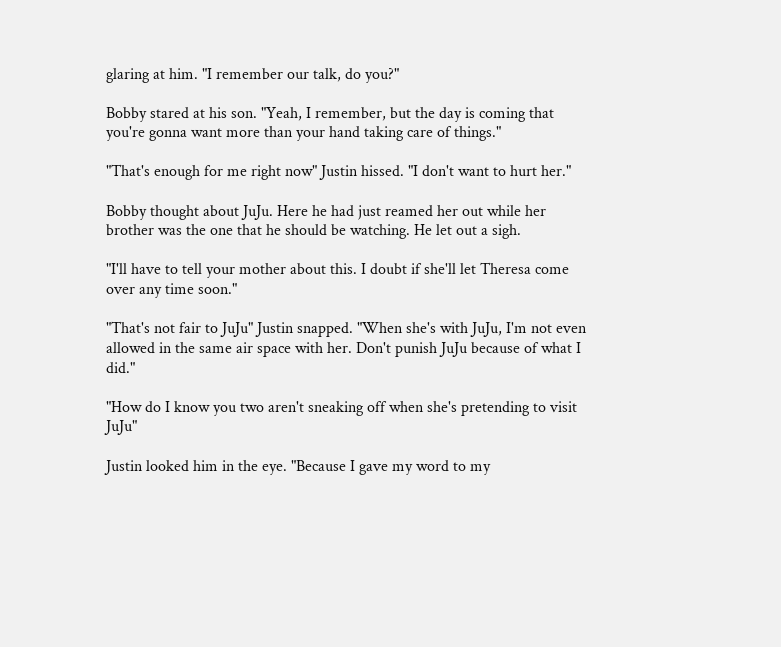glaring at him. "I remember our talk, do you?"

Bobby stared at his son. "Yeah, I remember, but the day is coming that you're gonna want more than your hand taking care of things."

"That's enough for me right now" Justin hissed. "I don't want to hurt her."

Bobby thought about JuJu. Here he had just reamed her out while her brother was the one that he should be watching. He let out a sigh.

"I'll have to tell your mother about this. I doubt if she'll let Theresa come over any time soon."

"That's not fair to JuJu" Justin snapped. "When she's with JuJu, I'm not even allowed in the same air space with her. Don't punish JuJu because of what I did."

"How do I know you two aren't sneaking off when she's pretending to visit JuJu"

Justin looked him in the eye. "Because I gave my word to my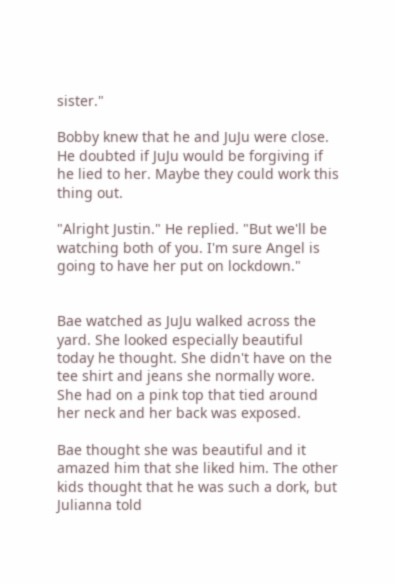sister."

Bobby knew that he and JuJu were close. He doubted if JuJu would be forgiving if he lied to her. Maybe they could work this thing out.

"Alright Justin." He replied. "But we'll be watching both of you. I'm sure Angel is going to have her put on lockdown."


Bae watched as JuJu walked across the yard. She looked especially beautiful today he thought. She didn't have on the tee shirt and jeans she normally wore. She had on a pink top that tied around her neck and her back was exposed.

Bae thought she was beautiful and it amazed him that she liked him. The other kids thought that he was such a dork, but Julianna told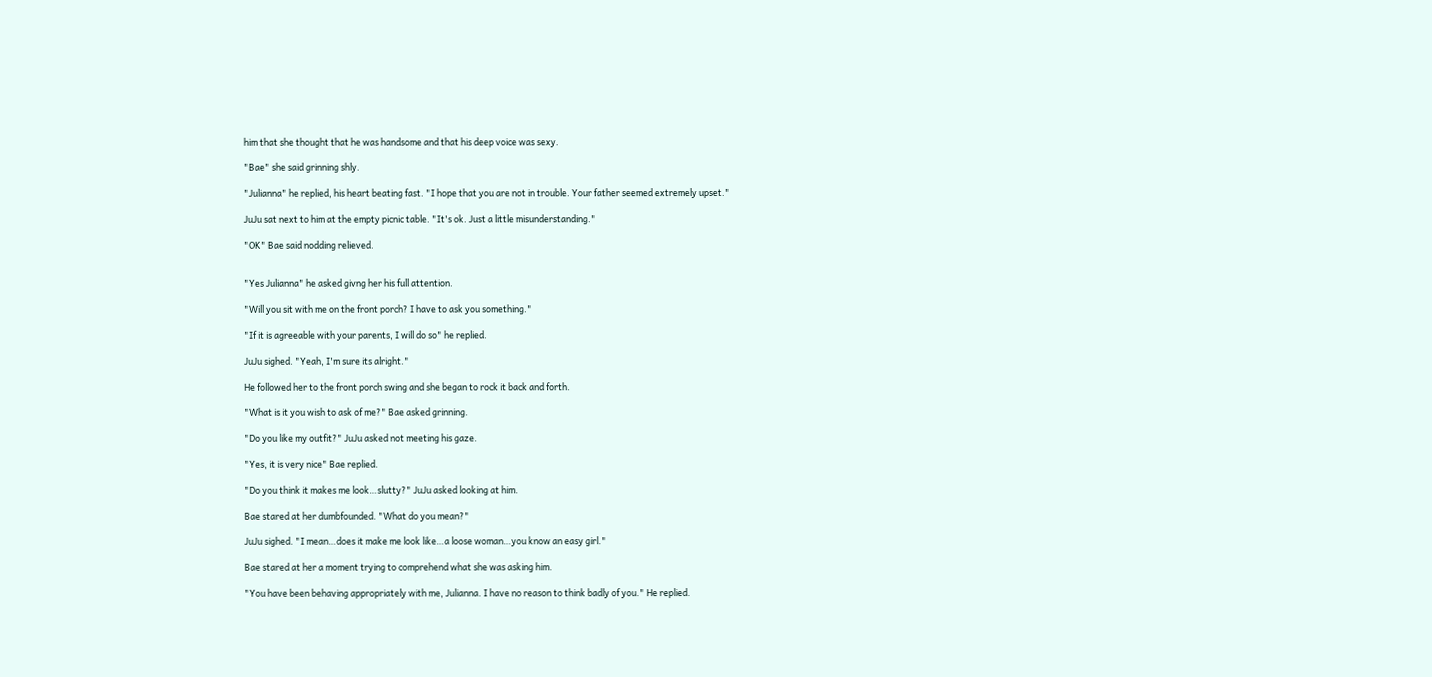him that she thought that he was handsome and that his deep voice was sexy.

"Bae" she said grinning shly.

"Julianna" he replied, his heart beating fast. "I hope that you are not in trouble. Your father seemed extremely upset."

JuJu sat next to him at the empty picnic table. "It's ok. Just a little misunderstanding."

"OK" Bae said nodding relieved.


"Yes Julianna" he asked givng her his full attention.

"Will you sit with me on the front porch? I have to ask you something."

"If it is agreeable with your parents, I will do so" he replied.

JuJu sighed. "Yeah, I'm sure its alright."

He followed her to the front porch swing and she began to rock it back and forth.

"What is it you wish to ask of me?" Bae asked grinning.

"Do you like my outfit?" JuJu asked not meeting his gaze.

"Yes, it is very nice" Bae replied.

"Do you think it makes me look…slutty?" JuJu asked looking at him.

Bae stared at her dumbfounded. "What do you mean?"

JuJu sighed. "I mean…does it make me look like…a loose woman…you know an easy girl."

Bae stared at her a moment trying to comprehend what she was asking him.

"You have been behaving appropriately with me, Julianna. I have no reason to think badly of you." He replied.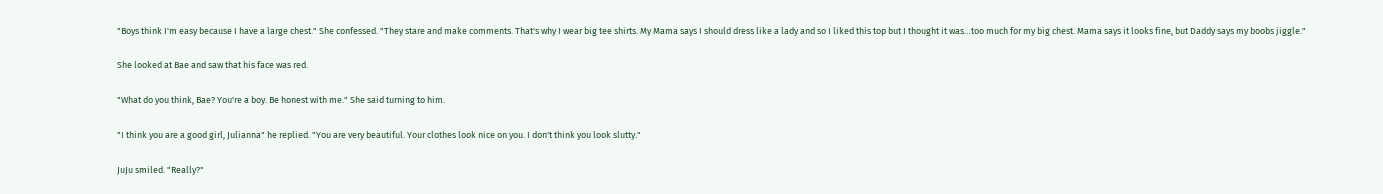"Boys think I'm easy because I have a large chest." She confessed. "They stare and make comments. That's why I wear big tee shirts. My Mama says I should dress like a lady and so I liked this top but I thought it was…too much for my big chest. Mama says it looks fine, but Daddy says my boobs jiggle."

She looked at Bae and saw that his face was red.

"What do you think, Bae? You're a boy. Be honest with me." She said turning to him.

"I think you are a good girl, Julianna" he replied. "You are very beautiful. Your clothes look nice on you. I don't think you look slutty."

JuJu smiled. "Really?"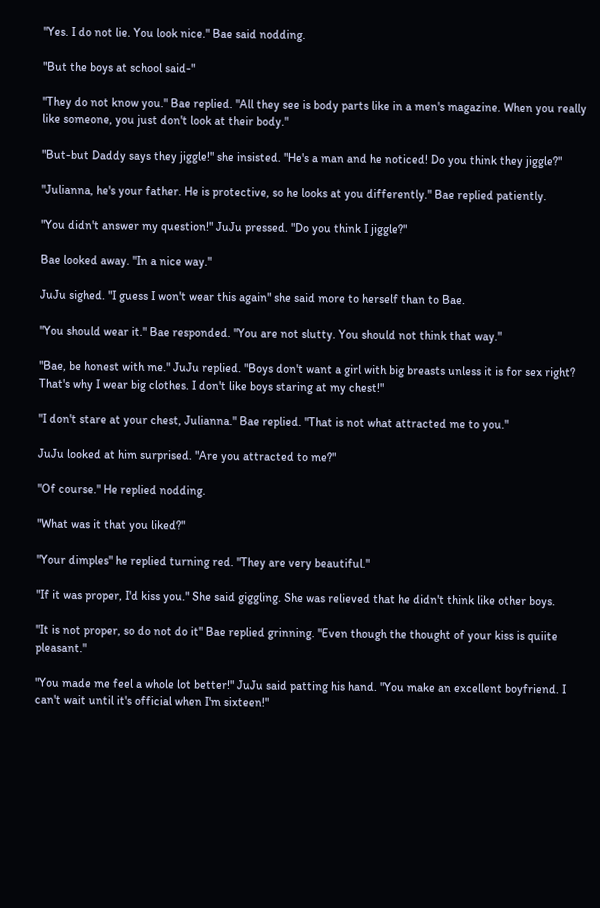"Yes. I do not lie. You look nice." Bae said nodding.

"But the boys at school said-"

"They do not know you." Bae replied. "All they see is body parts like in a men's magazine. When you really like someone, you just don't look at their body."

"But-but Daddy says they jiggle!" she insisted. "He's a man and he noticed! Do you think they jiggle?"

"Julianna, he's your father. He is protective, so he looks at you differently." Bae replied patiently.

"You didn't answer my question!" JuJu pressed. "Do you think I jiggle?"

Bae looked away. "In a nice way."

JuJu sighed. "I guess I won't wear this again" she said more to herself than to Bae.

"You should wear it." Bae responded. "You are not slutty. You should not think that way."

"Bae, be honest with me." JuJu replied. "Boys don't want a girl with big breasts unless it is for sex right? That's why I wear big clothes. I don't like boys staring at my chest!"

"I don't stare at your chest, Julianna." Bae replied. "That is not what attracted me to you."

JuJu looked at him surprised. "Are you attracted to me?"

"Of course." He replied nodding.

"What was it that you liked?"

"Your dimples" he replied turning red. "They are very beautiful."

"If it was proper, I'd kiss you." She said giggling. She was relieved that he didn't think like other boys.

"It is not proper, so do not do it" Bae replied grinning. "Even though the thought of your kiss is quiite pleasant."

"You made me feel a whole lot better!" JuJu said patting his hand. "You make an excellent boyfriend. I can't wait until it's official when I'm sixteen!"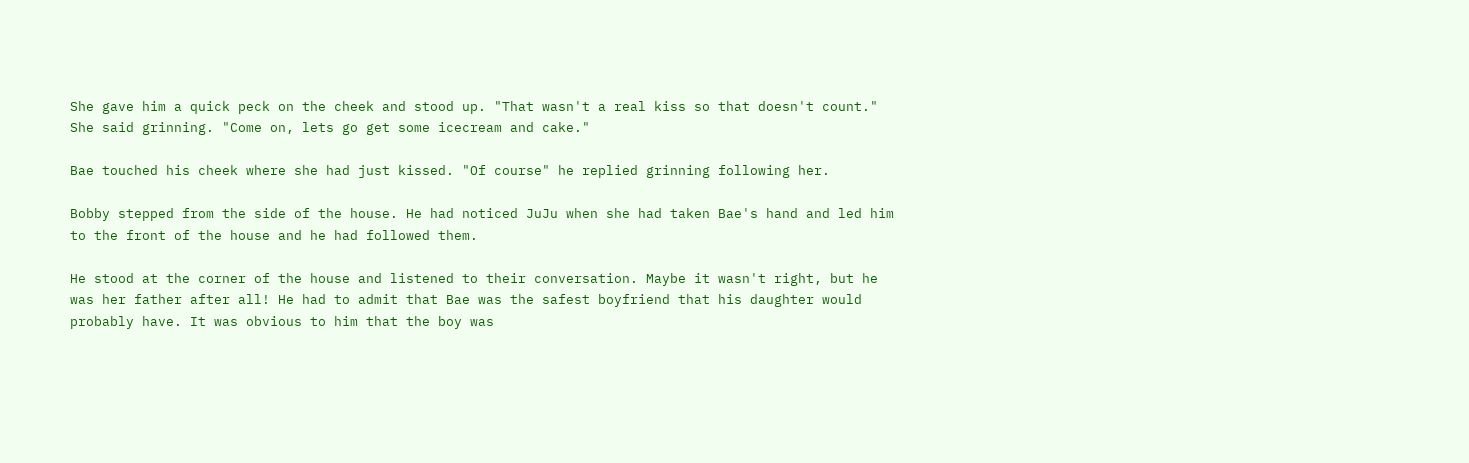She gave him a quick peck on the cheek and stood up. "That wasn't a real kiss so that doesn't count." She said grinning. "Come on, lets go get some icecream and cake."

Bae touched his cheek where she had just kissed. "Of course" he replied grinning following her.

Bobby stepped from the side of the house. He had noticed JuJu when she had taken Bae's hand and led him to the front of the house and he had followed them.

He stood at the corner of the house and listened to their conversation. Maybe it wasn't right, but he was her father after all! He had to admit that Bae was the safest boyfriend that his daughter would probably have. It was obvious to him that the boy was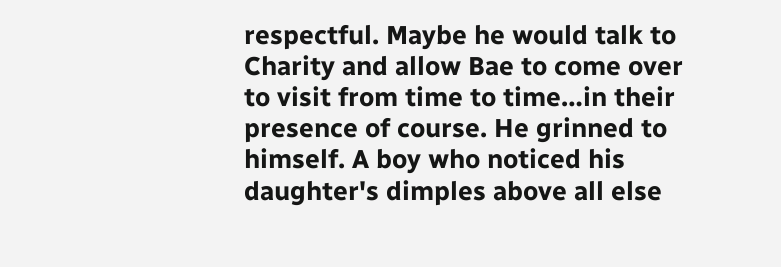respectful. Maybe he would talk to Charity and allow Bae to come over to visit from time to time…in their presence of course. He grinned to himself. A boy who noticed his daughter's dimples above all else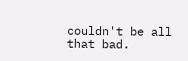couldn't be all that bad.